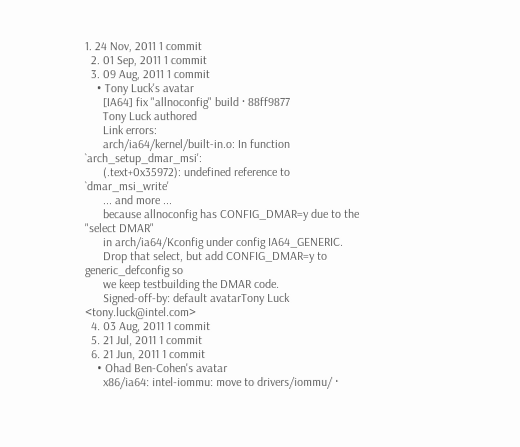1. 24 Nov, 2011 1 commit
  2. 01 Sep, 2011 1 commit
  3. 09 Aug, 2011 1 commit
    • Tony Luck's avatar
      [IA64] fix "allnoconfig" build · 88ff9877
      Tony Luck authored
      Link errors:
      arch/ia64/kernel/built-in.o: In function `arch_setup_dmar_msi':
      (.text+0x35972): undefined reference to `dmar_msi_write'
      ... and more ...
      because allnoconfig has CONFIG_DMAR=y due to the "select DMAR"
      in arch/ia64/Kconfig under config IA64_GENERIC.
      Drop that select, but add CONFIG_DMAR=y to generic_defconfig so
      we keep testbuilding the DMAR code.
      Signed-off-by: default avatarTony Luck <tony.luck@intel.com>
  4. 03 Aug, 2011 1 commit
  5. 21 Jul, 2011 1 commit
  6. 21 Jun, 2011 1 commit
    • Ohad Ben-Cohen's avatar
      x86/ia64: intel-iommu: move to drivers/iommu/ ·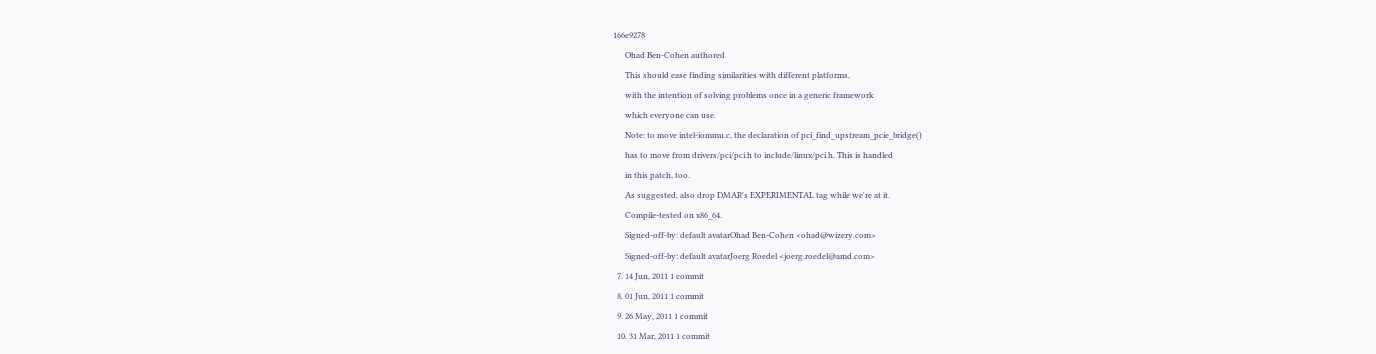166e9278
      Ohad Ben-Cohen authored
      This should ease finding similarities with different platforms,
      with the intention of solving problems once in a generic framework
      which everyone can use.
      Note: to move intel-iommu.c, the declaration of pci_find_upstream_pcie_bridge()
      has to move from drivers/pci/pci.h to include/linux/pci.h. This is handled
      in this patch, too.
      As suggested, also drop DMAR's EXPERIMENTAL tag while we're at it.
      Compile-tested on x86_64.
      Signed-off-by: default avatarOhad Ben-Cohen <ohad@wizery.com>
      Signed-off-by: default avatarJoerg Roedel <joerg.roedel@amd.com>
  7. 14 Jun, 2011 1 commit
  8. 01 Jun, 2011 1 commit
  9. 26 May, 2011 1 commit
  10. 31 Mar, 2011 1 commit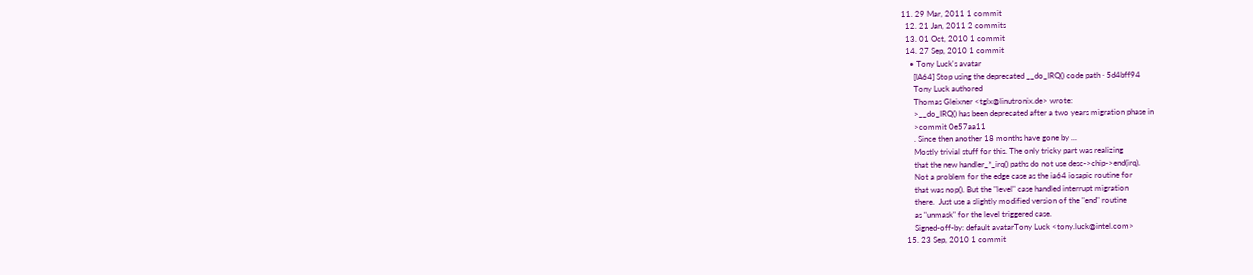11. 29 Mar, 2011 1 commit
  12. 21 Jan, 2011 2 commits
  13. 01 Oct, 2010 1 commit
  14. 27 Sep, 2010 1 commit
    • Tony Luck's avatar
      [IA64] Stop using the deprecated __do_IRQ() code path · 5d4bff94
      Tony Luck authored
      Thomas Gleixner <tglx@linutronix.de> wrote:
      >__do_IRQ() has been deprecated after a two years migration phase in
      >commit 0e57aa11
      . Since then another 18 months have gone by ...
      Mostly trivial stuff for this. The only tricky part was realizing
      that the new handler_*_irq() paths do not use desc->chip->end(irq).
      Not a problem for the edge case as the ia64 iosapic routine for
      that was nop(). But the "level" case handled interrupt migration
      there.  Just use a slightly modified version of the "end" routine
      as "unmask" for the level triggered case.
      Signed-off-by: default avatarTony Luck <tony.luck@intel.com>
  15. 23 Sep, 2010 1 commit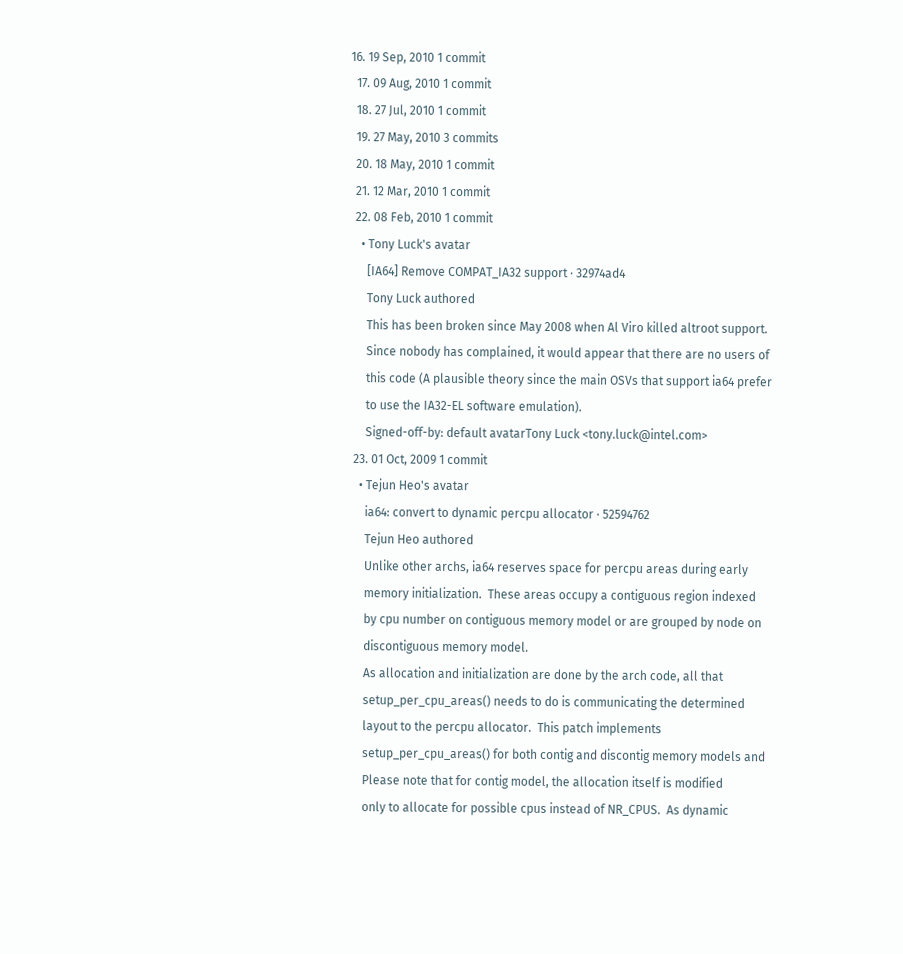16. 19 Sep, 2010 1 commit
  17. 09 Aug, 2010 1 commit
  18. 27 Jul, 2010 1 commit
  19. 27 May, 2010 3 commits
  20. 18 May, 2010 1 commit
  21. 12 Mar, 2010 1 commit
  22. 08 Feb, 2010 1 commit
    • Tony Luck's avatar
      [IA64] Remove COMPAT_IA32 support · 32974ad4
      Tony Luck authored
      This has been broken since May 2008 when Al Viro killed altroot support.
      Since nobody has complained, it would appear that there are no users of
      this code (A plausible theory since the main OSVs that support ia64 prefer
      to use the IA32-EL software emulation).
      Signed-off-by: default avatarTony Luck <tony.luck@intel.com>
  23. 01 Oct, 2009 1 commit
    • Tejun Heo's avatar
      ia64: convert to dynamic percpu allocator · 52594762
      Tejun Heo authored
      Unlike other archs, ia64 reserves space for percpu areas during early
      memory initialization.  These areas occupy a contiguous region indexed
      by cpu number on contiguous memory model or are grouped by node on
      discontiguous memory model.
      As allocation and initialization are done by the arch code, all that
      setup_per_cpu_areas() needs to do is communicating the determined
      layout to the percpu allocator.  This patch implements
      setup_per_cpu_areas() for both contig and discontig memory models and
      Please note that for contig model, the allocation itself is modified
      only to allocate for possible cpus instead of NR_CPUS.  As dynamic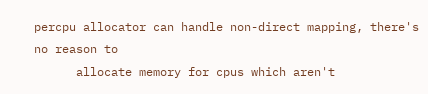percpu allocator can handle non-direct mapping, there's no reason to
      allocate memory for cpus which aren't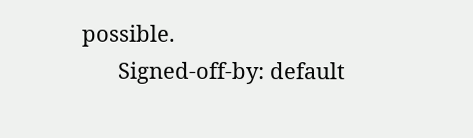possible.
      Signed-off-by: default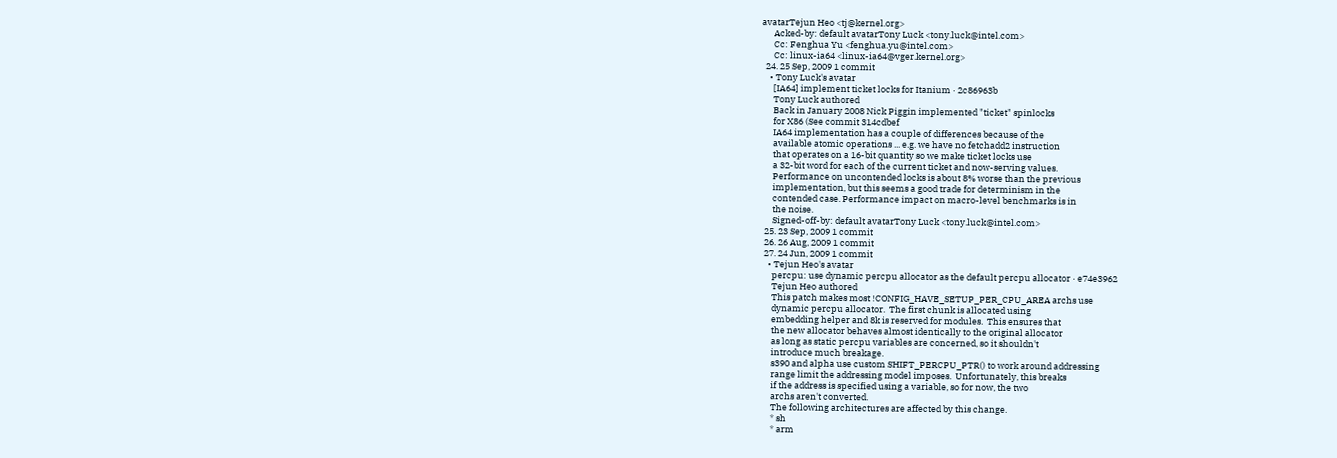avatarTejun Heo <tj@kernel.org>
      Acked-by: default avatarTony Luck <tony.luck@intel.com>
      Cc: Fenghua Yu <fenghua.yu@intel.com>
      Cc: linux-ia64 <linux-ia64@vger.kernel.org>
  24. 25 Sep, 2009 1 commit
    • Tony Luck's avatar
      [IA64] implement ticket locks for Itanium · 2c86963b
      Tony Luck authored
      Back in January 2008 Nick Piggin implemented "ticket" spinlocks
      for X86 (See commit 314cdbef
      IA64 implementation has a couple of differences because of the
      available atomic operations ... e.g. we have no fetchadd2 instruction
      that operates on a 16-bit quantity so we make ticket locks use
      a 32-bit word for each of the current ticket and now-serving values.
      Performance on uncontended locks is about 8% worse than the previous
      implementation, but this seems a good trade for determinism in the
      contended case. Performance impact on macro-level benchmarks is in
      the noise.
      Signed-off-by: default avatarTony Luck <tony.luck@intel.com>
  25. 23 Sep, 2009 1 commit
  26. 26 Aug, 2009 1 commit
  27. 24 Jun, 2009 1 commit
    • Tejun Heo's avatar
      percpu: use dynamic percpu allocator as the default percpu allocator · e74e3962
      Tejun Heo authored
      This patch makes most !CONFIG_HAVE_SETUP_PER_CPU_AREA archs use
      dynamic percpu allocator.  The first chunk is allocated using
      embedding helper and 8k is reserved for modules.  This ensures that
      the new allocator behaves almost identically to the original allocator
      as long as static percpu variables are concerned, so it shouldn't
      introduce much breakage.
      s390 and alpha use custom SHIFT_PERCPU_PTR() to work around addressing
      range limit the addressing model imposes.  Unfortunately, this breaks
      if the address is specified using a variable, so for now, the two
      archs aren't converted.
      The following architectures are affected by this change.
      * sh
      * arm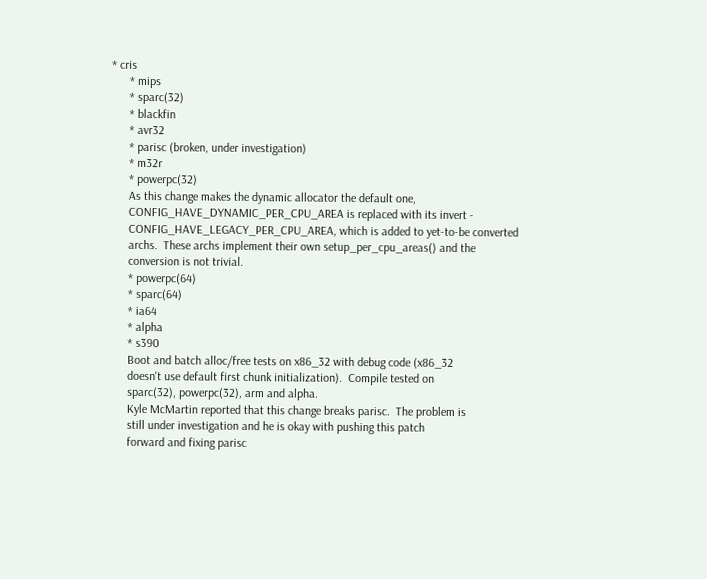* cris
      * mips
      * sparc(32)
      * blackfin
      * avr32
      * parisc (broken, under investigation)
      * m32r
      * powerpc(32)
      As this change makes the dynamic allocator the default one,
      CONFIG_HAVE_DYNAMIC_PER_CPU_AREA is replaced with its invert -
      CONFIG_HAVE_LEGACY_PER_CPU_AREA, which is added to yet-to-be converted
      archs.  These archs implement their own setup_per_cpu_areas() and the
      conversion is not trivial.
      * powerpc(64)
      * sparc(64)
      * ia64
      * alpha
      * s390
      Boot and batch alloc/free tests on x86_32 with debug code (x86_32
      doesn't use default first chunk initialization).  Compile tested on
      sparc(32), powerpc(32), arm and alpha.
      Kyle McMartin reported that this change breaks parisc.  The problem is
      still under investigation and he is okay with pushing this patch
      forward and fixing parisc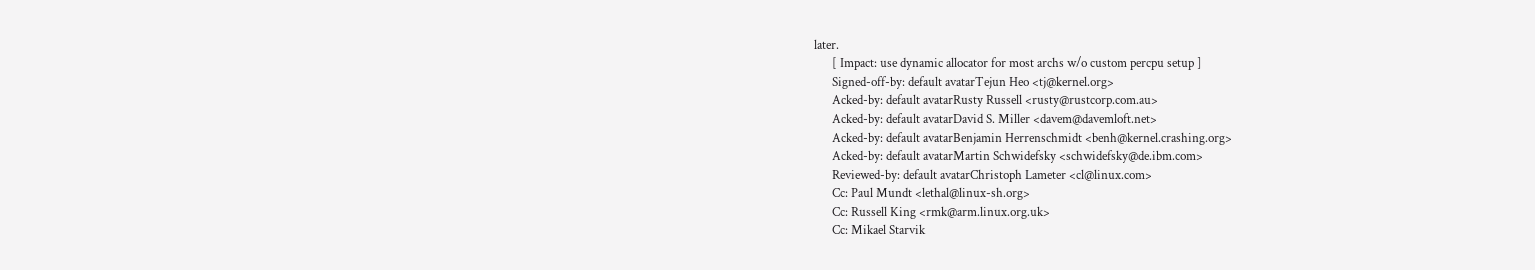later.
      [ Impact: use dynamic allocator for most archs w/o custom percpu setup ]
      Signed-off-by: default avatarTejun Heo <tj@kernel.org>
      Acked-by: default avatarRusty Russell <rusty@rustcorp.com.au>
      Acked-by: default avatarDavid S. Miller <davem@davemloft.net>
      Acked-by: default avatarBenjamin Herrenschmidt <benh@kernel.crashing.org>
      Acked-by: default avatarMartin Schwidefsky <schwidefsky@de.ibm.com>
      Reviewed-by: default avatarChristoph Lameter <cl@linux.com>
      Cc: Paul Mundt <lethal@linux-sh.org>
      Cc: Russell King <rmk@arm.linux.org.uk>
      Cc: Mikael Starvik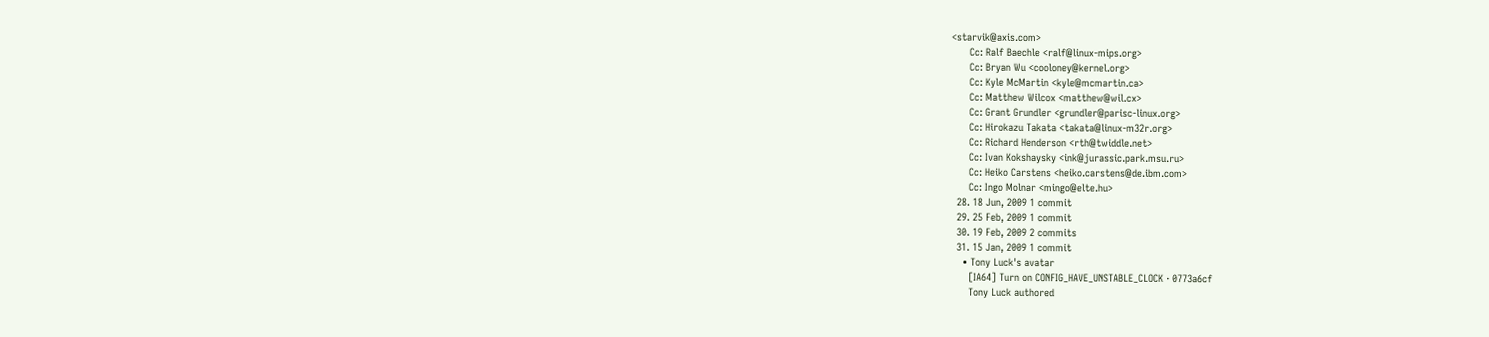<starvik@axis.com>
      Cc: Ralf Baechle <ralf@linux-mips.org>
      Cc: Bryan Wu <cooloney@kernel.org>
      Cc: Kyle McMartin <kyle@mcmartin.ca>
      Cc: Matthew Wilcox <matthew@wil.cx>
      Cc: Grant Grundler <grundler@parisc-linux.org>
      Cc: Hirokazu Takata <takata@linux-m32r.org>
      Cc: Richard Henderson <rth@twiddle.net>
      Cc: Ivan Kokshaysky <ink@jurassic.park.msu.ru>
      Cc: Heiko Carstens <heiko.carstens@de.ibm.com>
      Cc: Ingo Molnar <mingo@elte.hu>
  28. 18 Jun, 2009 1 commit
  29. 25 Feb, 2009 1 commit
  30. 19 Feb, 2009 2 commits
  31. 15 Jan, 2009 1 commit
    • Tony Luck's avatar
      [IA64] Turn on CONFIG_HAVE_UNSTABLE_CLOCK · 0773a6cf
      Tony Luck authored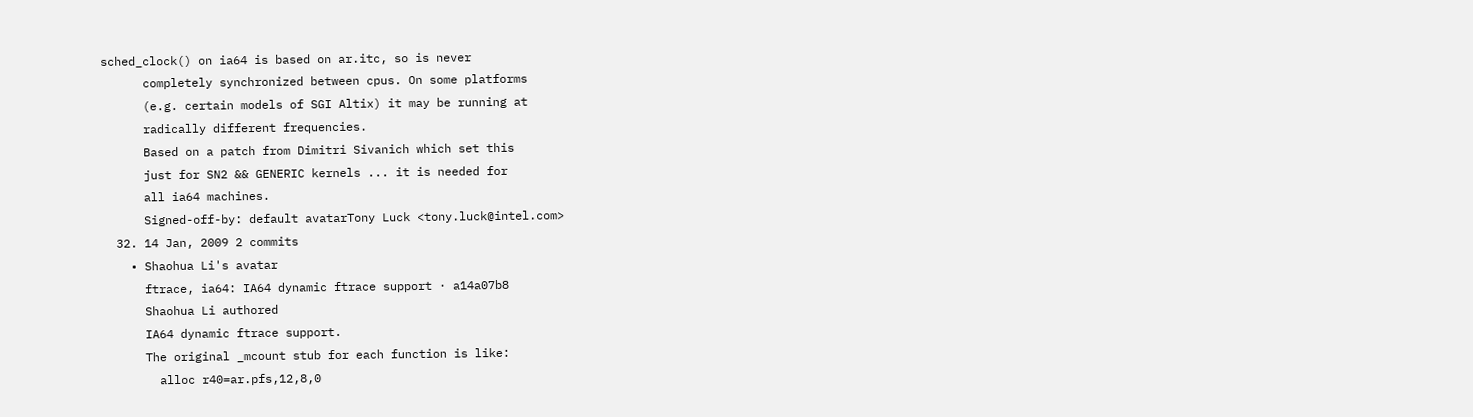sched_clock() on ia64 is based on ar.itc, so is never
      completely synchronized between cpus. On some platforms
      (e.g. certain models of SGI Altix) it may be running at
      radically different frequencies.
      Based on a patch from Dimitri Sivanich which set this
      just for SN2 && GENERIC kernels ... it is needed for
      all ia64 machines.
      Signed-off-by: default avatarTony Luck <tony.luck@intel.com>
  32. 14 Jan, 2009 2 commits
    • Shaohua Li's avatar
      ftrace, ia64: IA64 dynamic ftrace support · a14a07b8
      Shaohua Li authored
      IA64 dynamic ftrace support.
      The original _mcount stub for each function is like:
        alloc r40=ar.pfs,12,8,0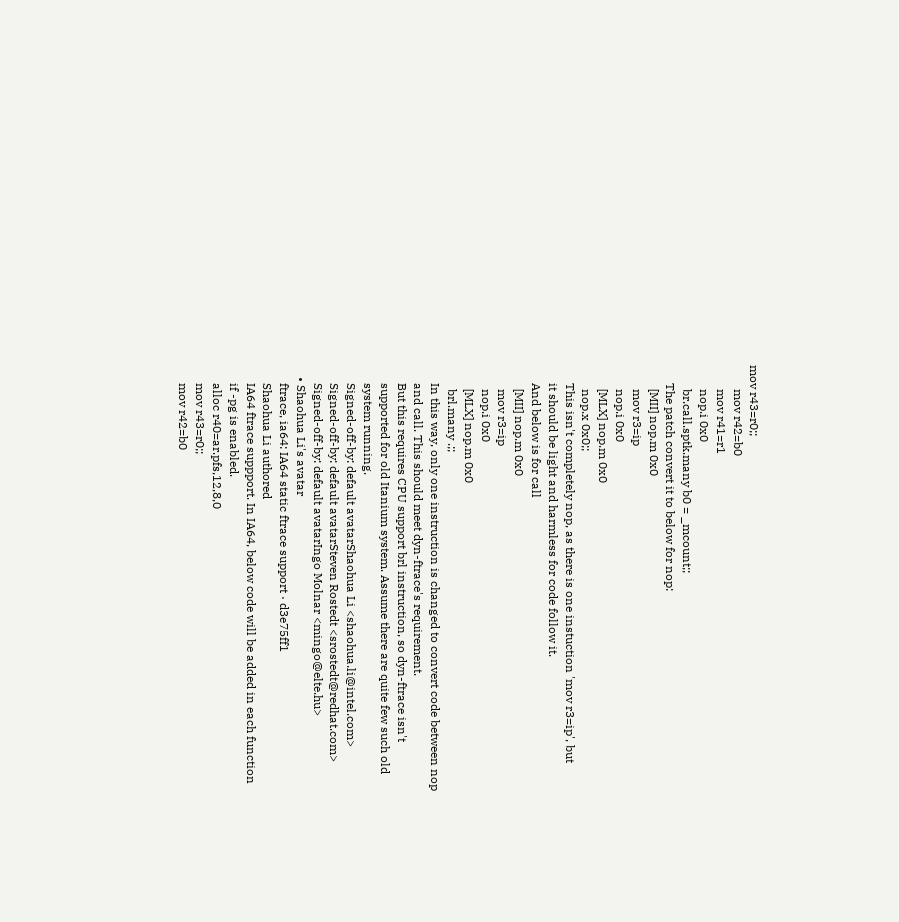mov r43=r0;;
        mov r42=b0
        mov r41=r1
        nop.i 0x0
        br.call.sptk.many b0 = _mcount;;
      The patch convert it to below for nop:
        [MII] nop.m 0x0
        mov r3=ip
        nop.i 0x0
        [MLX] nop.m 0x0
        nop.x 0x0;;
      This isn't completely nop, as there is one instuction 'mov r3=ip', but
      it should be light and harmless for code follow it.
      And below is for call
        [MII] nop.m 0x0
        mov r3=ip
        nop.i 0x0
        [MLX] nop.m 0x0
        brl.many .;;
      In this way, only one instruction is changed to convert code between nop
      and call. This should meet dyn-ftrace's requirement.
      But this requires CPU support brl instruction, so dyn-ftrace isn't
      supported for old Itanium system. Assume there are quite few such old
      system running.
      Signed-off-by: default avatarShaohua Li <shaohua.li@intel.com>
      Signed-off-by: default avatarSteven Rostedt <srostedt@redhat.com>
      Signed-off-by: default avatarIngo Molnar <mingo@elte.hu>
    • Shaohua Li's avatar
      ftrace, ia64: IA64 static ftrace support · d3e75ff1
      Shaohua Li authored
      IA64 ftrace suppport. In IA64, below code will be added in each function
      if -pg is enabled.
      alloc r40=ar.pfs,12,8,0
      mov r43=r0;;
      mov r42=b0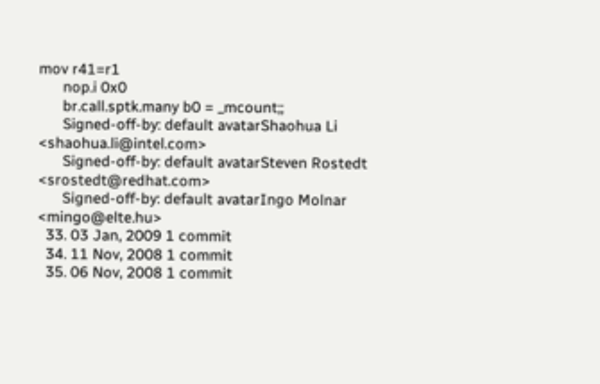mov r41=r1
      nop.i 0x0
      br.call.sptk.many b0 = _mcount;;
      Signed-off-by: default avatarShaohua Li <shaohua.li@intel.com>
      Signed-off-by: default avatarSteven Rostedt <srostedt@redhat.com>
      Signed-off-by: default avatarIngo Molnar <mingo@elte.hu>
  33. 03 Jan, 2009 1 commit
  34. 11 Nov, 2008 1 commit
  35. 06 Nov, 2008 1 commit